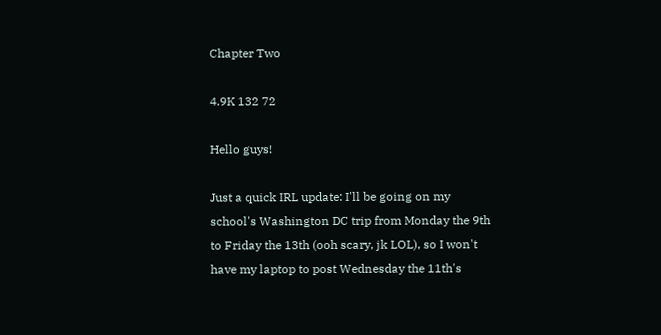Chapter Two

4.9K 132 72

Hello guys!

Just a quick IRL update: I'll be going on my school's Washington DC trip from Monday the 9th to Friday the 13th (ooh scary, jk LOL), so I won't have my laptop to post Wednesday the 11th's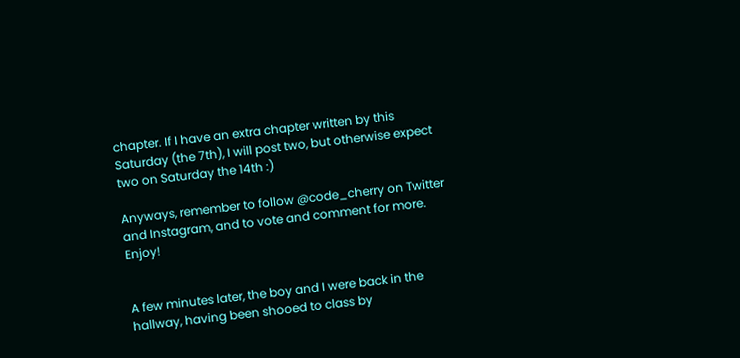chapter. If I have an extra chapter written by this Saturday (the 7th), I will post two, but otherwise expect two on Saturday the 14th :)

Anyways, remember to follow @code_cherry on Twitter and Instagram, and to vote and comment for more. Enjoy!


A few minutes later, the boy and I were back in the hallway, having been shooed to class by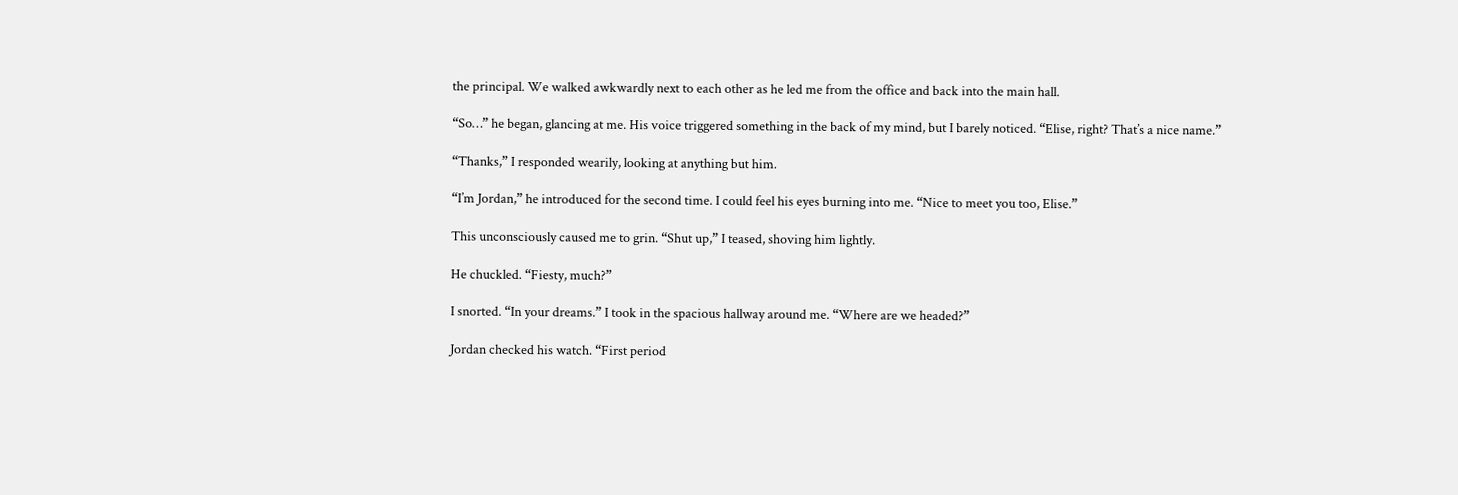the principal. We walked awkwardly next to each other as he led me from the office and back into the main hall.

“So…” he began, glancing at me. His voice triggered something in the back of my mind, but I barely noticed. “Elise, right? That’s a nice name.”

“Thanks,” I responded wearily, looking at anything but him.

“I’m Jordan,” he introduced for the second time. I could feel his eyes burning into me. “Nice to meet you too, Elise.”

This unconsciously caused me to grin. “Shut up,” I teased, shoving him lightly.

He chuckled. “Fiesty, much?”

I snorted. “In your dreams.” I took in the spacious hallway around me. “Where are we headed?”

Jordan checked his watch. “First period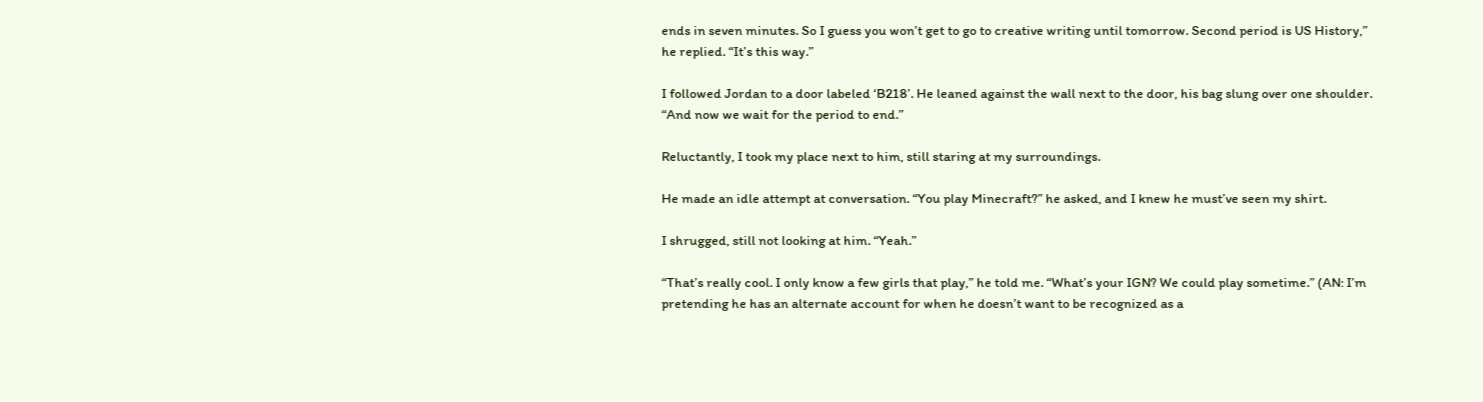ends in seven minutes. So I guess you won’t get to go to creative writing until tomorrow. Second period is US History,” he replied. “It’s this way.”

I followed Jordan to a door labeled ‘B218’. He leaned against the wall next to the door, his bag slung over one shoulder. “And now we wait for the period to end.”

Reluctantly, I took my place next to him, still staring at my surroundings.

He made an idle attempt at conversation. “You play Minecraft?” he asked, and I knew he must’ve seen my shirt.

I shrugged, still not looking at him. “Yeah.”

“That’s really cool. I only know a few girls that play,” he told me. “What’s your IGN? We could play sometime.” (AN: I’m pretending he has an alternate account for when he doesn’t want to be recognized as a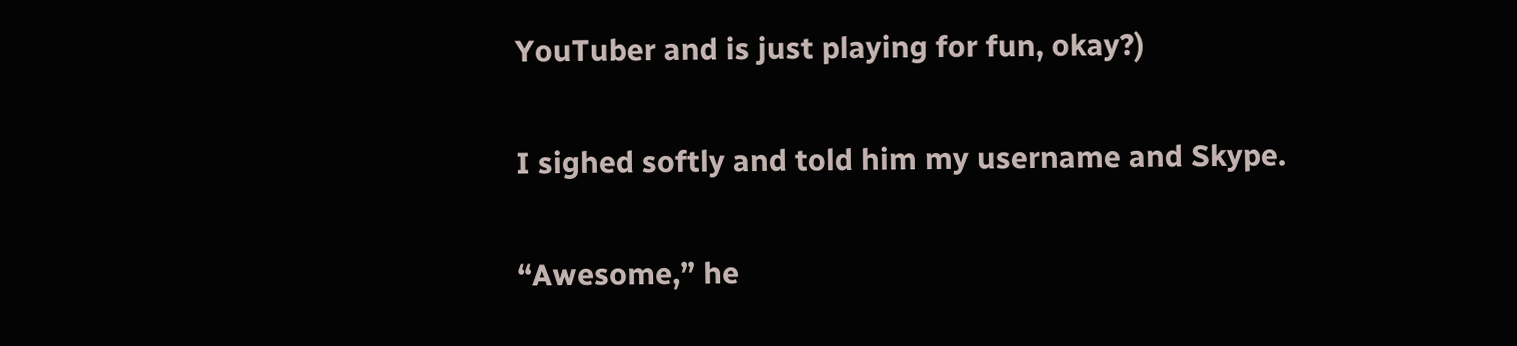YouTuber and is just playing for fun, okay?)

I sighed softly and told him my username and Skype.

“Awesome,” he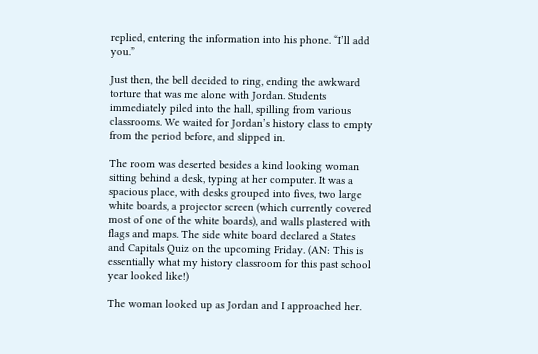replied, entering the information into his phone. “I’ll add you.”

Just then, the bell decided to ring, ending the awkward torture that was me alone with Jordan. Students immediately piled into the hall, spilling from various classrooms. We waited for Jordan’s history class to empty from the period before, and slipped in.

The room was deserted besides a kind looking woman sitting behind a desk, typing at her computer. It was a spacious place, with desks grouped into fives, two large white boards, a projector screen (which currently covered most of one of the white boards), and walls plastered with flags and maps. The side white board declared a States and Capitals Quiz on the upcoming Friday. (AN: This is essentially what my history classroom for this past school year looked like!)

The woman looked up as Jordan and I approached her.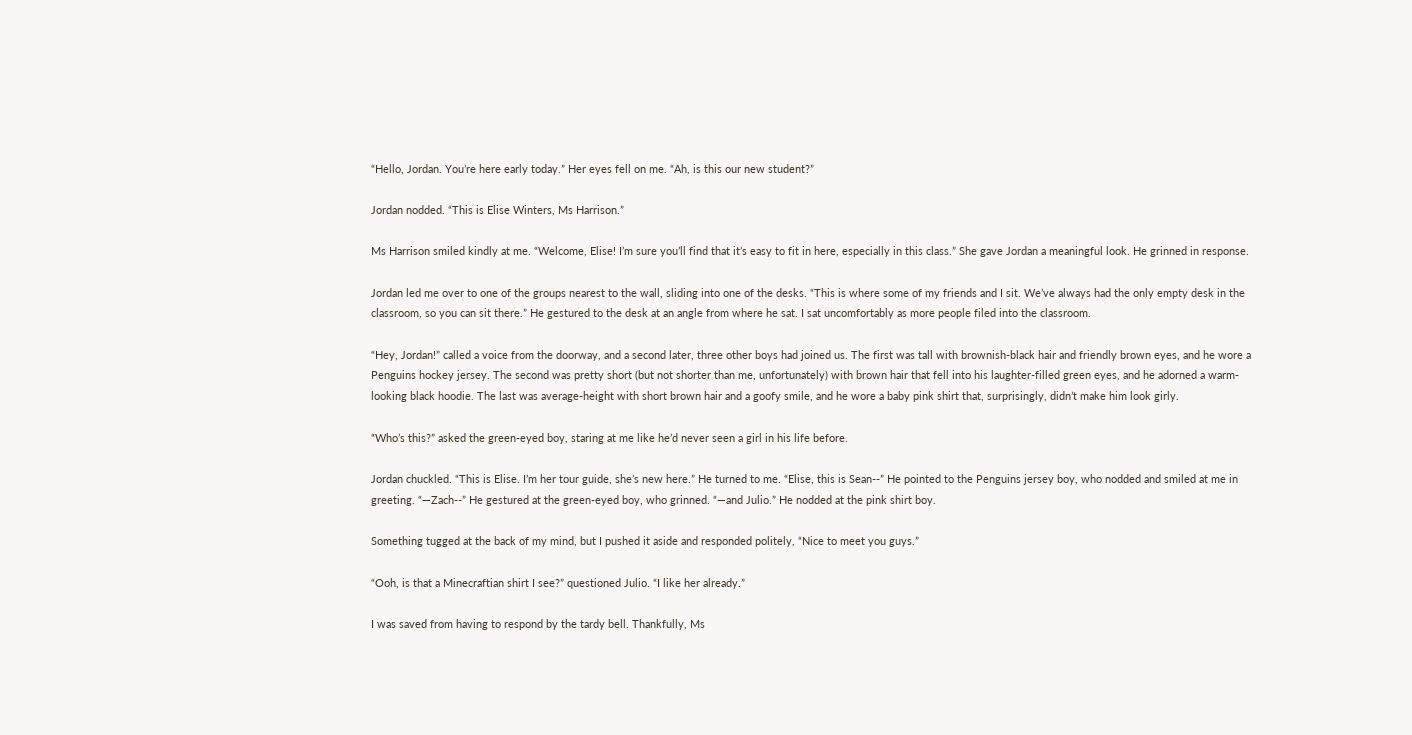“Hello, Jordan. You’re here early today.” Her eyes fell on me. “Ah, is this our new student?”

Jordan nodded. “This is Elise Winters, Ms Harrison.”

Ms Harrison smiled kindly at me. “Welcome, Elise! I’m sure you’ll find that it’s easy to fit in here, especially in this class.” She gave Jordan a meaningful look. He grinned in response.

Jordan led me over to one of the groups nearest to the wall, sliding into one of the desks. “This is where some of my friends and I sit. We’ve always had the only empty desk in the classroom, so you can sit there.” He gestured to the desk at an angle from where he sat. I sat uncomfortably as more people filed into the classroom.

“Hey, Jordan!” called a voice from the doorway, and a second later, three other boys had joined us. The first was tall with brownish-black hair and friendly brown eyes, and he wore a Penguins hockey jersey. The second was pretty short (but not shorter than me, unfortunately) with brown hair that fell into his laughter-filled green eyes, and he adorned a warm-looking black hoodie. The last was average-height with short brown hair and a goofy smile, and he wore a baby pink shirt that, surprisingly, didn’t make him look girly.

“Who’s this?” asked the green-eyed boy, staring at me like he’d never seen a girl in his life before.

Jordan chuckled. “This is Elise. I’m her tour guide, she’s new here.” He turned to me. “Elise, this is Sean--” He pointed to the Penguins jersey boy, who nodded and smiled at me in greeting. “—Zach--” He gestured at the green-eyed boy, who grinned. “—and Julio.” He nodded at the pink shirt boy.

Something tugged at the back of my mind, but I pushed it aside and responded politely, “Nice to meet you guys.”

“Ooh, is that a Minecraftian shirt I see?” questioned Julio. “I like her already.”

I was saved from having to respond by the tardy bell. Thankfully, Ms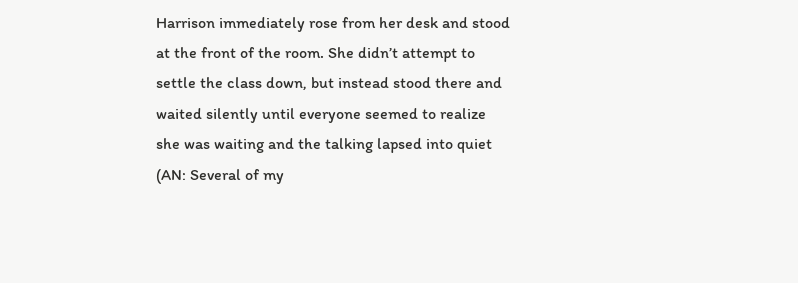Harrison immediately rose from her desk and stood at the front of the room. She didn’t attempt to settle the class down, but instead stood there and waited silently until everyone seemed to realize she was waiting and the talking lapsed into quiet (AN: Several of my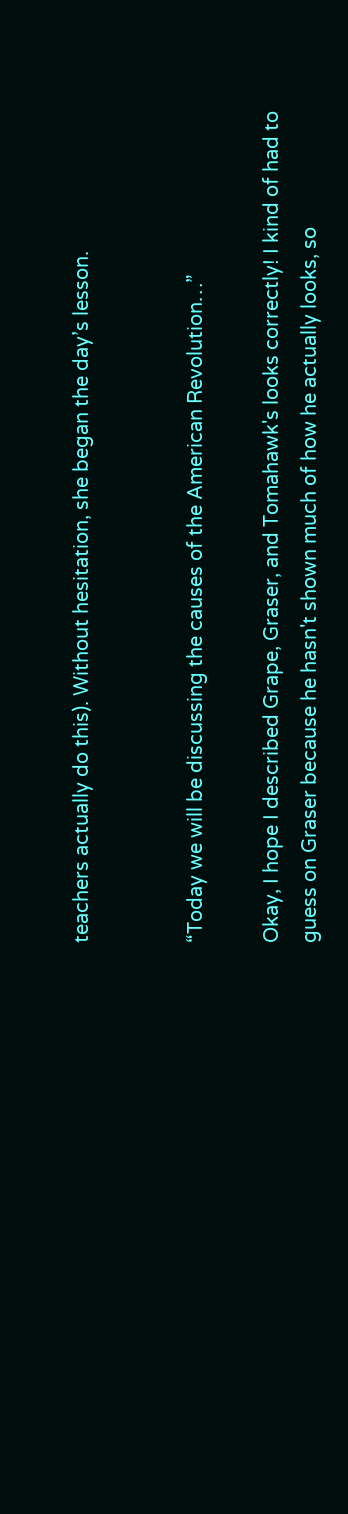teachers actually do this). Without hesitation, she began the day’s lesson.


“Today we will be discussing the causes of the American Revolution…”

Okay, I hope I described Grape, Graser, and Tomahawk's looks correctly! I kind of had to guess on Graser because he hasn't shown much of how he actually looks, so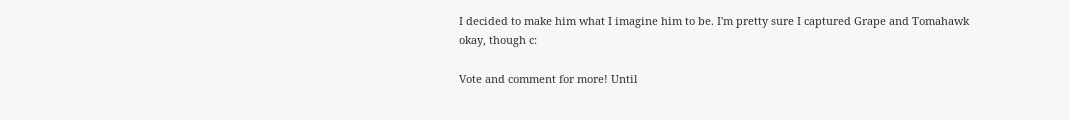I decided to make him what I imagine him to be. I'm pretty sure I captured Grape and Tomahawk okay, though c:

Vote and comment for more! Until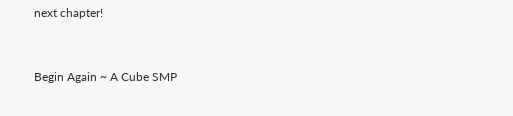next chapter!


Begin Again ~ A Cube SMP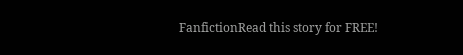FanfictionRead this story for FREE!